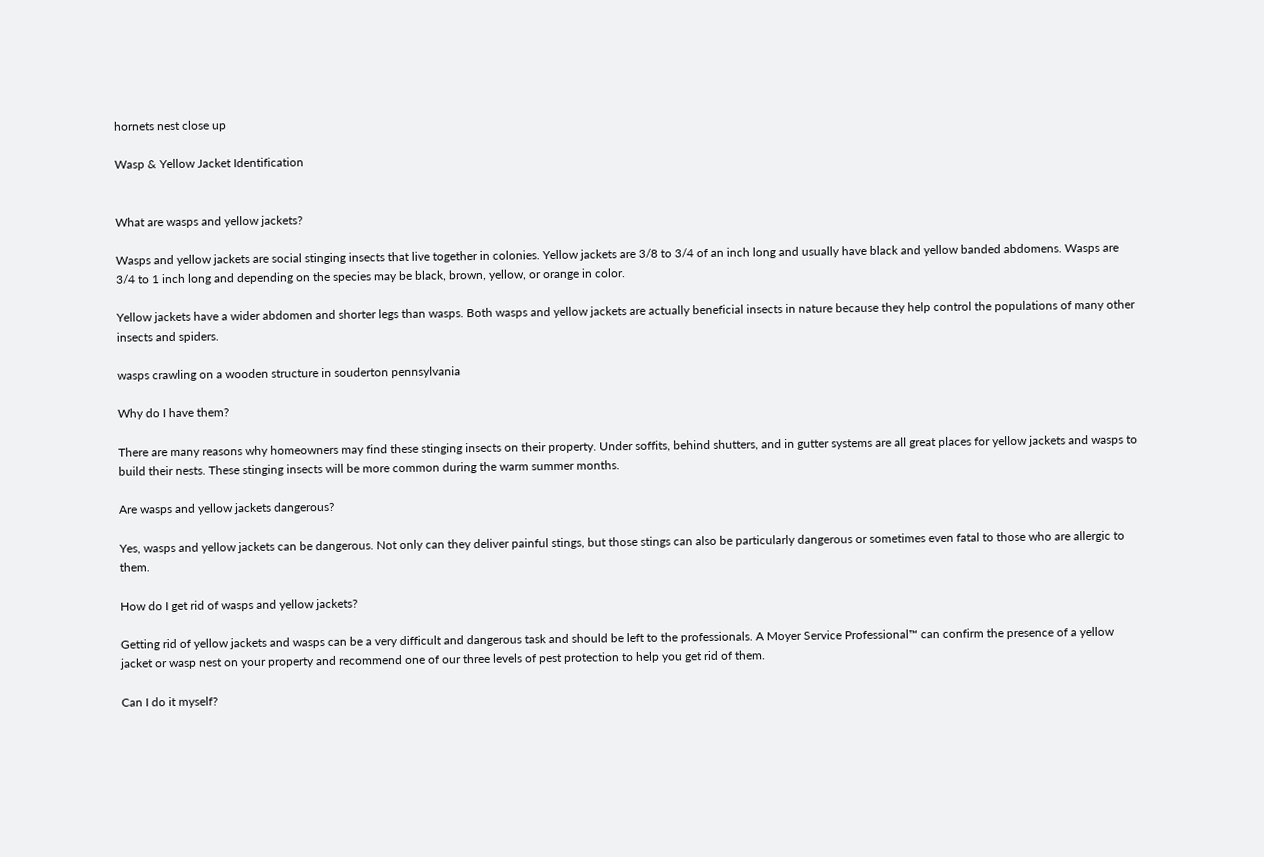hornets nest close up

Wasp & Yellow Jacket Identification


What are wasps and yellow jackets?

Wasps and yellow jackets are social stinging insects that live together in colonies. Yellow jackets are 3/8 to 3/4 of an inch long and usually have black and yellow banded abdomens. Wasps are 3/4 to 1 inch long and depending on the species may be black, brown, yellow, or orange in color.

Yellow jackets have a wider abdomen and shorter legs than wasps. Both wasps and yellow jackets are actually beneficial insects in nature because they help control the populations of many other insects and spiders.

wasps crawling on a wooden structure in souderton pennsylvania

Why do I have them?

There are many reasons why homeowners may find these stinging insects on their property. Under soffits, behind shutters, and in gutter systems are all great places for yellow jackets and wasps to build their nests. These stinging insects will be more common during the warm summer months.

Are wasps and yellow jackets dangerous?

Yes, wasps and yellow jackets can be dangerous. Not only can they deliver painful stings, but those stings can also be particularly dangerous or sometimes even fatal to those who are allergic to them.

How do I get rid of wasps and yellow jackets?

Getting rid of yellow jackets and wasps can be a very difficult and dangerous task and should be left to the professionals. A Moyer Service Professional™ can confirm the presence of a yellow jacket or wasp nest on your property and recommend one of our three levels of pest protection to help you get rid of them.

Can I do it myself?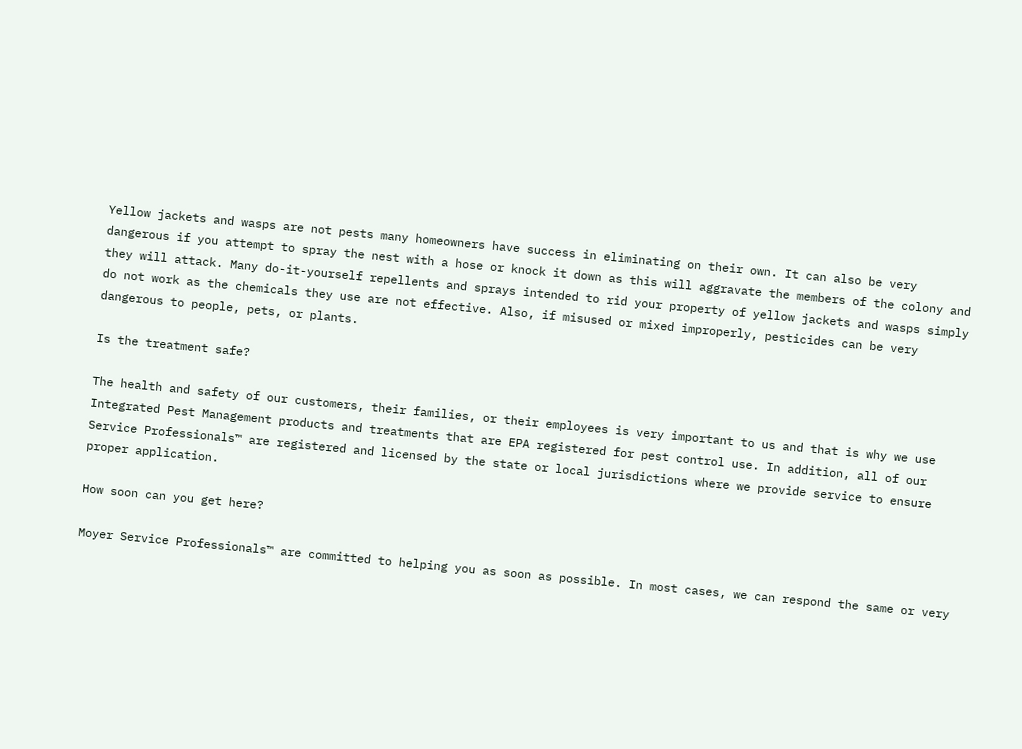Yellow jackets and wasps are not pests many homeowners have success in eliminating on their own. It can also be very dangerous if you attempt to spray the nest with a hose or knock it down as this will aggravate the members of the colony and they will attack. Many do-it-yourself repellents and sprays intended to rid your property of yellow jackets and wasps simply do not work as the chemicals they use are not effective. Also, if misused or mixed improperly, pesticides can be very dangerous to people, pets, or plants.

Is the treatment safe?

The health and safety of our customers, their families, or their employees is very important to us and that is why we use Integrated Pest Management products and treatments that are EPA registered for pest control use. In addition, all of our Service Professionals™ are registered and licensed by the state or local jurisdictions where we provide service to ensure proper application.

How soon can you get here?

Moyer Service Professionals™ are committed to helping you as soon as possible. In most cases, we can respond the same or very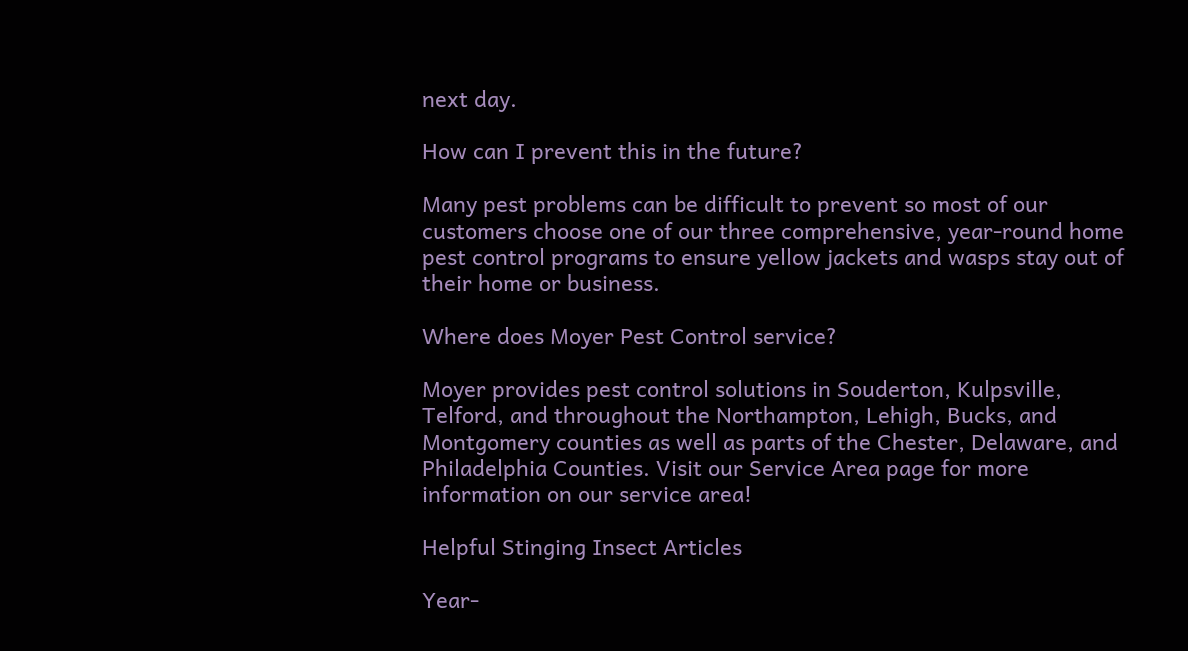next day.

How can I prevent this in the future?

Many pest problems can be difficult to prevent so most of our customers choose one of our three comprehensive, year-round home pest control programs to ensure yellow jackets and wasps stay out of their home or business.

Where does Moyer Pest Control service?

Moyer provides pest control solutions in Souderton, Kulpsville, Telford, and throughout the Northampton, Lehigh, Bucks, and Montgomery counties as well as parts of the Chester, Delaware, and Philadelphia Counties. Visit our Service Area page for more information on our service area!

Helpful Stinging Insect Articles

Year-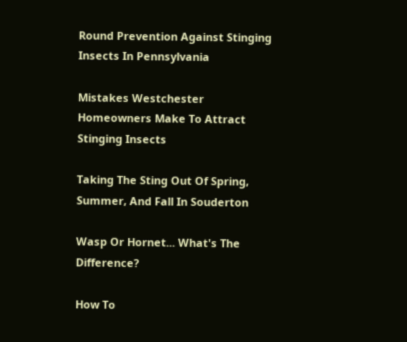Round Prevention Against Stinging Insects In Pennsylvania

Mistakes Westchester Homeowners Make To Attract Stinging Insects

Taking The Sting Out Of Spring, Summer, And Fall In Souderton

Wasp Or Hornet... What's The Difference?

How To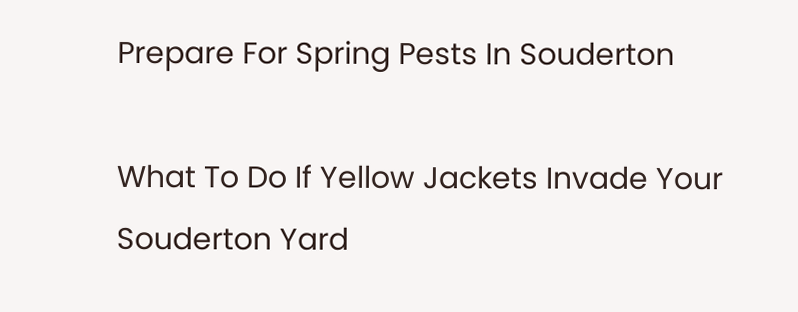Prepare For Spring Pests In Souderton

What To Do If Yellow Jackets Invade Your Souderton Yard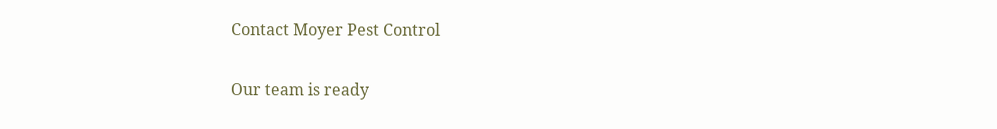Contact Moyer Pest Control

Our team is ready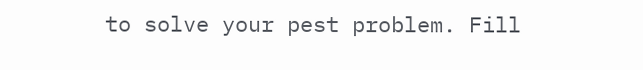to solve your pest problem. Fill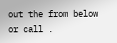out the from below or call .